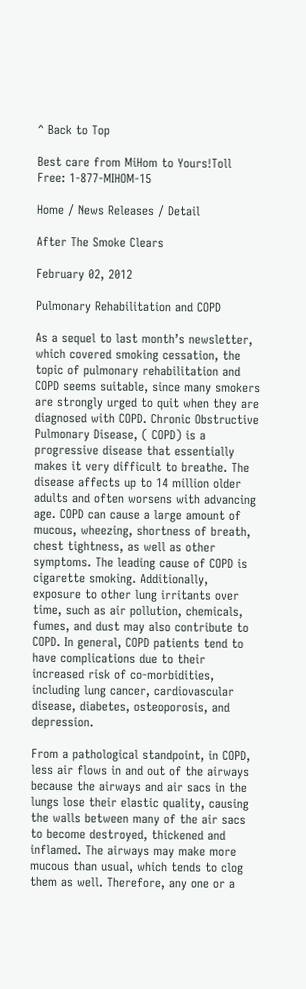^ Back to Top

Best care from MiHom to Yours!Toll Free: 1-877-MIHOM-15

Home / News Releases / Detail

After The Smoke Clears

February 02, 2012

Pulmonary Rehabilitation and COPD

As a sequel to last month’s newsletter, which covered smoking cessation, the topic of pulmonary rehabilitation and COPD seems suitable, since many smokers are strongly urged to quit when they are diagnosed with COPD. Chronic Obstructive Pulmonary Disease, ( COPD) is a progressive disease that essentially makes it very difficult to breathe. The disease affects up to 14 million older adults and often worsens with advancing age. COPD can cause a large amount of mucous, wheezing, shortness of breath, chest tightness, as well as other symptoms. The leading cause of COPD is cigarette smoking. Additionally, exposure to other lung irritants over time, such as air pollution, chemicals, fumes, and dust may also contribute to COPD. In general, COPD patients tend to have complications due to their increased risk of co-morbidities, including lung cancer, cardiovascular disease, diabetes, osteoporosis, and depression.

From a pathological standpoint, in COPD, less air flows in and out of the airways because the airways and air sacs in the lungs lose their elastic quality, causing the walls between many of the air sacs to become destroyed, thickened and inflamed. The airways may make more mucous than usual, which tends to clog them as well. Therefore, any one or a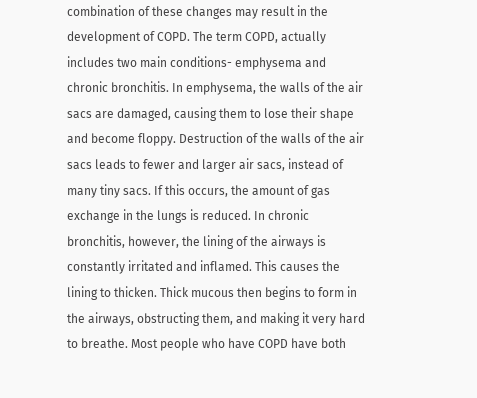combination of these changes may result in the development of COPD. The term COPD, actually includes two main conditions- emphysema and chronic bronchitis. In emphysema, the walls of the air sacs are damaged, causing them to lose their shape and become floppy. Destruction of the walls of the air sacs leads to fewer and larger air sacs, instead of many tiny sacs. If this occurs, the amount of gas exchange in the lungs is reduced. In chronic bronchitis, however, the lining of the airways is constantly irritated and inflamed. This causes the lining to thicken. Thick mucous then begins to form in the airways, obstructing them, and making it very hard to breathe. Most people who have COPD have both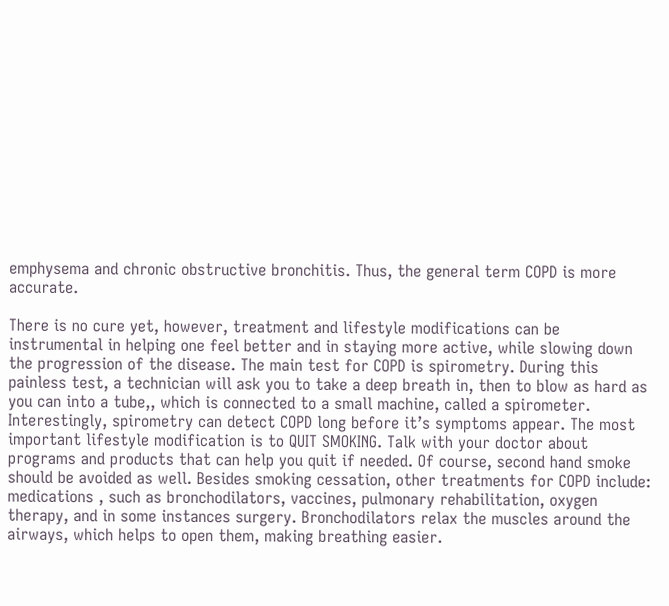emphysema and chronic obstructive bronchitis. Thus, the general term COPD is more accurate.

There is no cure yet, however, treatment and lifestyle modifications can be instrumental in helping one feel better and in staying more active, while slowing down the progression of the disease. The main test for COPD is spirometry. During this painless test, a technician will ask you to take a deep breath in, then to blow as hard as you can into a tube,, which is connected to a small machine, called a spirometer. Interestingly, spirometry can detect COPD long before it’s symptoms appear. The most important lifestyle modification is to QUIT SMOKING. Talk with your doctor about programs and products that can help you quit if needed. Of course, second hand smoke should be avoided as well. Besides smoking cessation, other treatments for COPD include: medications , such as bronchodilators, vaccines, pulmonary rehabilitation, oxygen therapy, and in some instances surgery. Bronchodilators relax the muscles around the airways, which helps to open them, making breathing easier.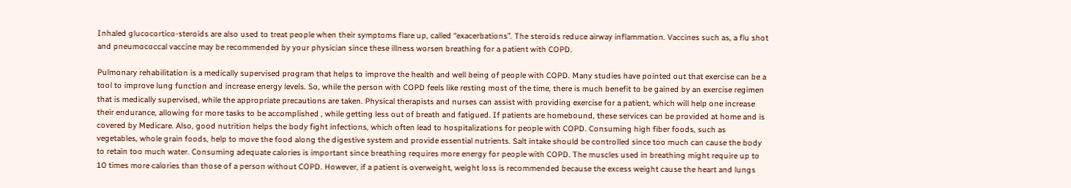Inhaled glucocortico-steroids are also used to treat people when their symptoms flare up, called “exacerbations”. The steroids reduce airway inflammation. Vaccines such as, a flu shot and pneumococcal vaccine may be recommended by your physician since these illness worsen breathing for a patient with COPD.

Pulmonary rehabilitation is a medically supervised program that helps to improve the health and well being of people with COPD. Many studies have pointed out that exercise can be a tool to improve lung function and increase energy levels. So, while the person with COPD feels like resting most of the time, there is much benefit to be gained by an exercise regimen that is medically supervised, while the appropriate precautions are taken. Physical therapists and nurses can assist with providing exercise for a patient, which will help one increase their endurance, allowing for more tasks to be accomplished , while getting less out of breath and fatigued. If patients are homebound, these services can be provided at home and is covered by Medicare. Also, good nutrition helps the body fight infections, which often lead to hospitalizations for people with COPD. Consuming high fiber foods, such as vegetables, whole grain foods, help to move the food along the digestive system and provide essential nutrients. Salt intake should be controlled since too much can cause the body to retain too much water. Consuming adequate calories is important since breathing requires more energy for people with COPD. The muscles used in breathing might require up to 10 times more calories than those of a person without COPD. However, if a patient is overweight, weight loss is recommended because the excess weight cause the heart and lungs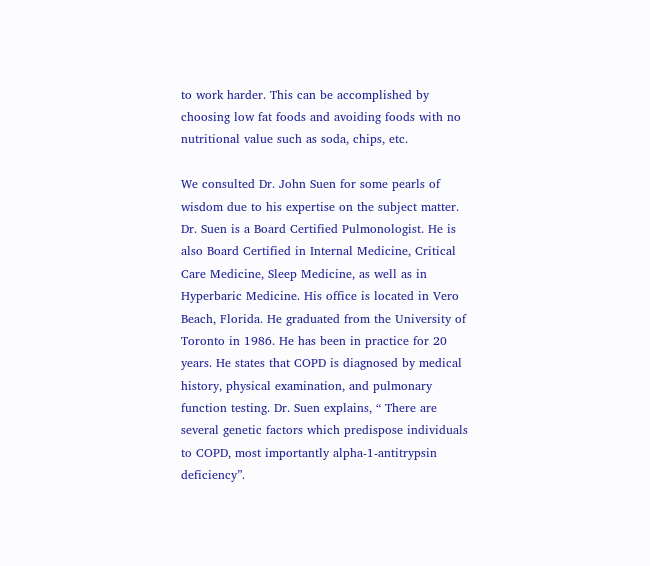to work harder. This can be accomplished by choosing low fat foods and avoiding foods with no nutritional value such as soda, chips, etc.

We consulted Dr. John Suen for some pearls of wisdom due to his expertise on the subject matter. Dr. Suen is a Board Certified Pulmonologist. He is also Board Certified in Internal Medicine, Critical Care Medicine, Sleep Medicine, as well as in Hyperbaric Medicine. His office is located in Vero Beach, Florida. He graduated from the University of Toronto in 1986. He has been in practice for 20 years. He states that COPD is diagnosed by medical history, physical examination, and pulmonary function testing. Dr. Suen explains, “ There are several genetic factors which predispose individuals to COPD, most importantly alpha-1-antitrypsin deficiency”.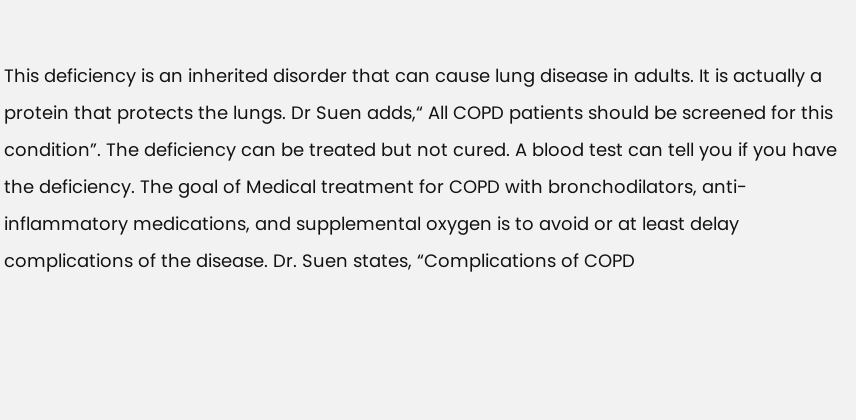This deficiency is an inherited disorder that can cause lung disease in adults. It is actually a protein that protects the lungs. Dr Suen adds,“ All COPD patients should be screened for this condition”. The deficiency can be treated but not cured. A blood test can tell you if you have the deficiency. The goal of Medical treatment for COPD with bronchodilators, anti-inflammatory medications, and supplemental oxygen is to avoid or at least delay complications of the disease. Dr. Suen states, “Complications of COPD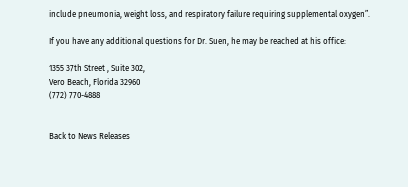include pneumonia, weight loss, and respiratory failure requiring supplemental oxygen”.

If you have any additional questions for Dr. Suen, he may be reached at his office:

1355 37th Street , Suite 302,
Vero Beach, Florida 32960
(772) 770-4888


Back to News Releases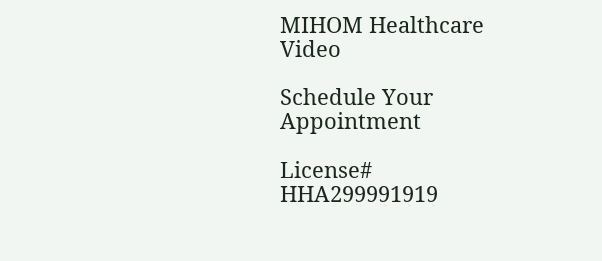MIHOM Healthcare Video

Schedule Your Appointment

License# HHA299991919